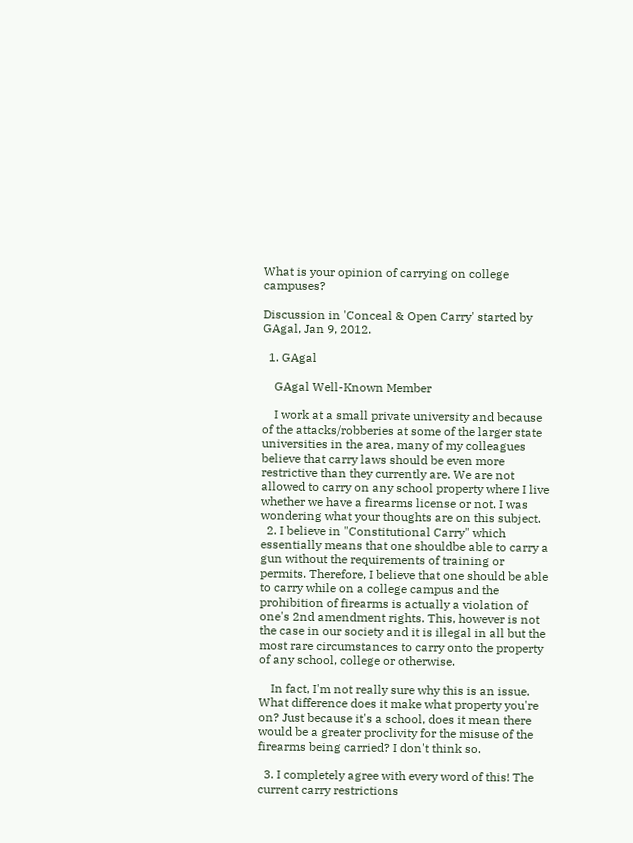What is your opinion of carrying on college campuses?

Discussion in 'Conceal & Open Carry' started by GAgal, Jan 9, 2012.

  1. GAgal

    GAgal Well-Known Member

    I work at a small private university and because of the attacks/robberies at some of the larger state universities in the area, many of my colleagues believe that carry laws should be even more restrictive than they currently are. We are not allowed to carry on any school property where I live whether we have a firearms license or not. I was wondering what your thoughts are on this subject.
  2. I believe in "Constitutional Carry" which essentially means that one shouldbe able to carry a gun without the requirements of training or permits. Therefore, I believe that one should be able to carry while on a college campus and the prohibition of firearms is actually a violation of one's 2nd amendment rights. This, however is not the case in our society and it is illegal in all but the most rare circumstances to carry onto the property of any school, college or otherwise.

    In fact, I'm not really sure why this is an issue. What difference does it make what property you're on? Just because it's a school, does it mean there would be a greater proclivity for the misuse of the firearms being carried? I don't think so.

  3. I completely agree with every word of this! The current carry restrictions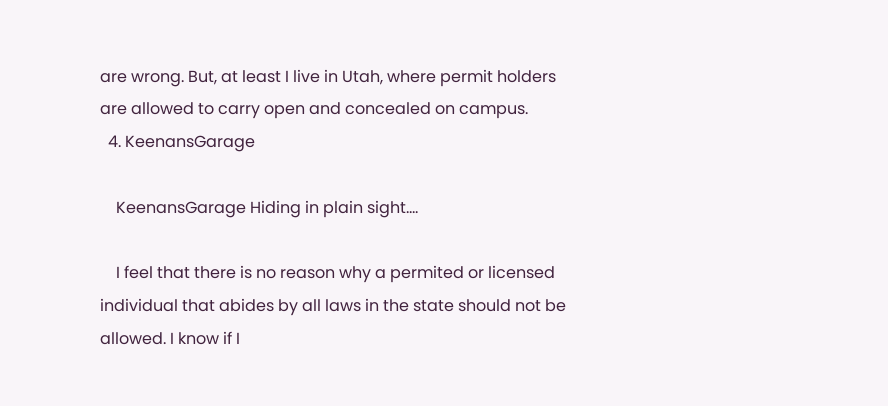are wrong. But, at least I live in Utah, where permit holders are allowed to carry open and concealed on campus.
  4. KeenansGarage

    KeenansGarage Hiding in plain sight....

    I feel that there is no reason why a permited or licensed individual that abides by all laws in the state should not be allowed. I know if I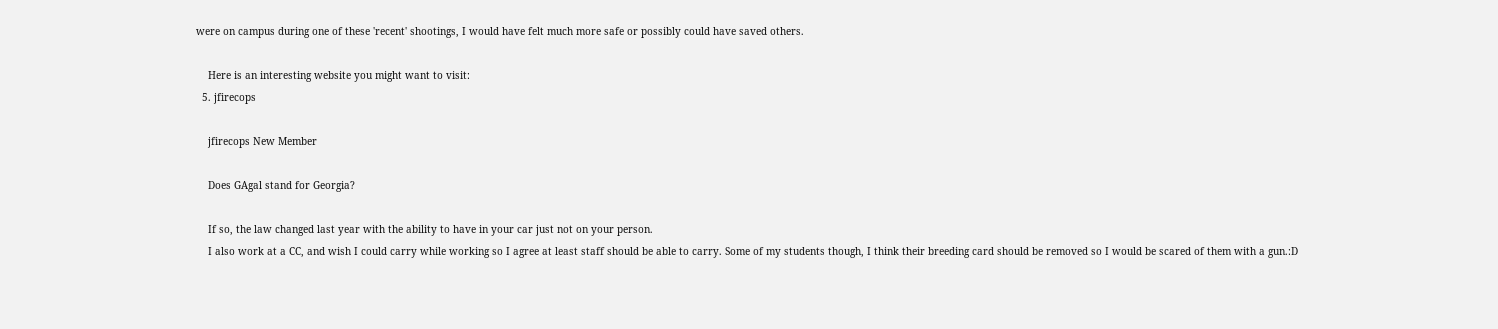were on campus during one of these 'recent' shootings, I would have felt much more safe or possibly could have saved others.

    Here is an interesting website you might want to visit:
  5. jfirecops

    jfirecops New Member

    Does GAgal stand for Georgia?

    If so, the law changed last year with the ability to have in your car just not on your person.
    I also work at a CC, and wish I could carry while working so I agree at least staff should be able to carry. Some of my students though, I think their breeding card should be removed so I would be scared of them with a gun.:D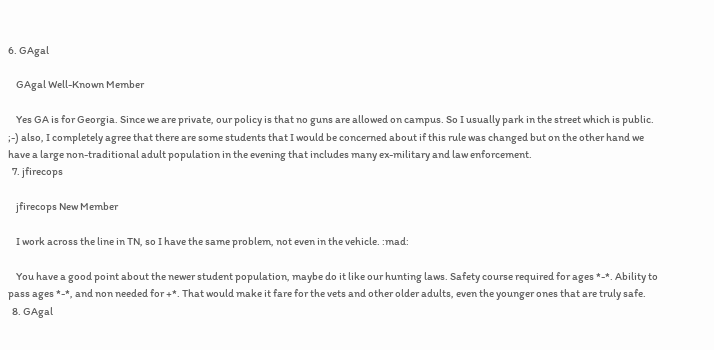6. GAgal

    GAgal Well-Known Member

    Yes GA is for Georgia. Since we are private, our policy is that no guns are allowed on campus. So I usually park in the street which is public. ;-) also, I completely agree that there are some students that I would be concerned about if this rule was changed but on the other hand we have a large non-traditional adult population in the evening that includes many ex-military and law enforcement.
  7. jfirecops

    jfirecops New Member

    I work across the line in TN, so I have the same problem, not even in the vehicle. :mad:

    You have a good point about the newer student population, maybe do it like our hunting laws. Safety course required for ages *-*. Ability to pass ages *-*, and non needed for +*. That would make it fare for the vets and other older adults, even the younger ones that are truly safe.
  8. GAgal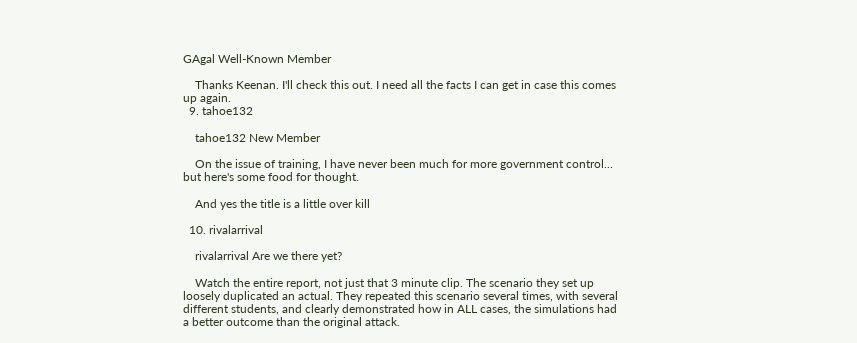GAgal Well-Known Member

    Thanks Keenan. I'll check this out. I need all the facts I can get in case this comes up again.
  9. tahoe132

    tahoe132 New Member

    On the issue of training, I have never been much for more government control... but here's some food for thought.

    And yes the title is a little over kill

  10. rivalarrival

    rivalarrival Are we there yet?

    Watch the entire report, not just that 3 minute clip. The scenario they set up loosely duplicated an actual. They repeated this scenario several times, with several different students, and clearly demonstrated how in ALL cases, the simulations had a better outcome than the original attack.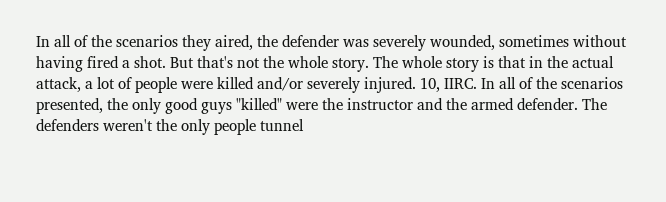In all of the scenarios they aired, the defender was severely wounded, sometimes without having fired a shot. But that's not the whole story. The whole story is that in the actual attack, a lot of people were killed and/or severely injured. 10, IIRC. In all of the scenarios presented, the only good guys "killed" were the instructor and the armed defender. The defenders weren't the only people tunnel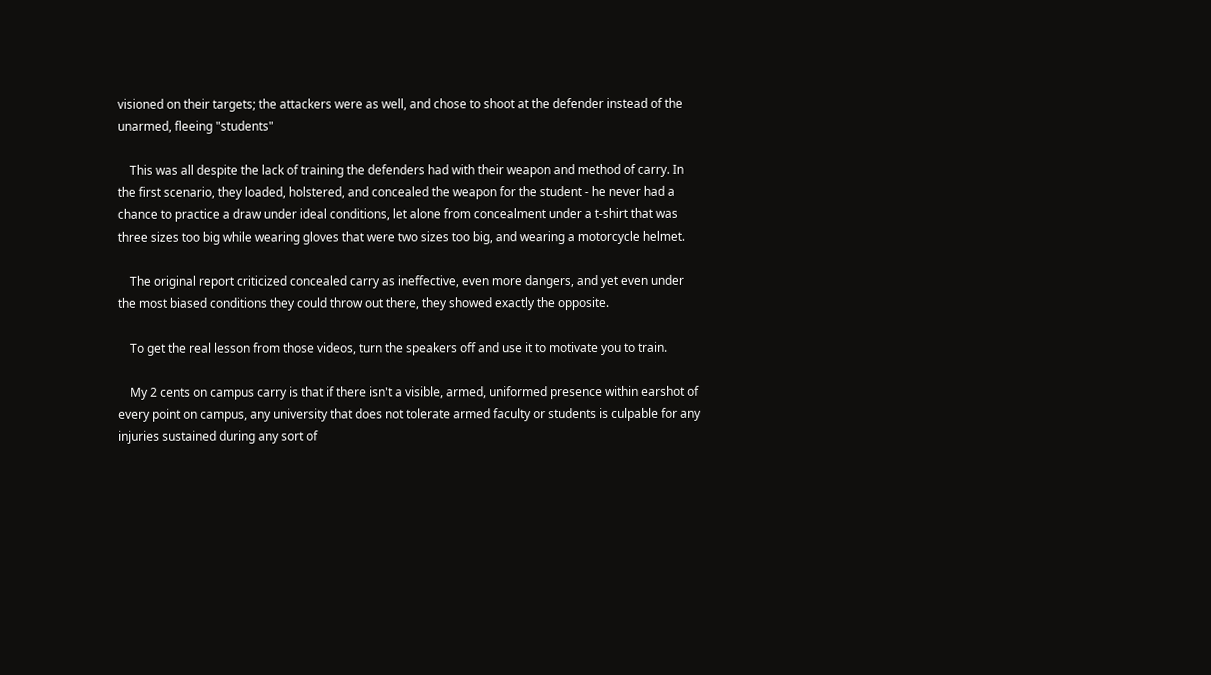visioned on their targets; the attackers were as well, and chose to shoot at the defender instead of the unarmed, fleeing "students"

    This was all despite the lack of training the defenders had with their weapon and method of carry. In the first scenario, they loaded, holstered, and concealed the weapon for the student - he never had a chance to practice a draw under ideal conditions, let alone from concealment under a t-shirt that was three sizes too big while wearing gloves that were two sizes too big, and wearing a motorcycle helmet.

    The original report criticized concealed carry as ineffective, even more dangers, and yet even under the most biased conditions they could throw out there, they showed exactly the opposite.

    To get the real lesson from those videos, turn the speakers off and use it to motivate you to train.

    My 2 cents on campus carry is that if there isn't a visible, armed, uniformed presence within earshot of every point on campus, any university that does not tolerate armed faculty or students is culpable for any injuries sustained during any sort of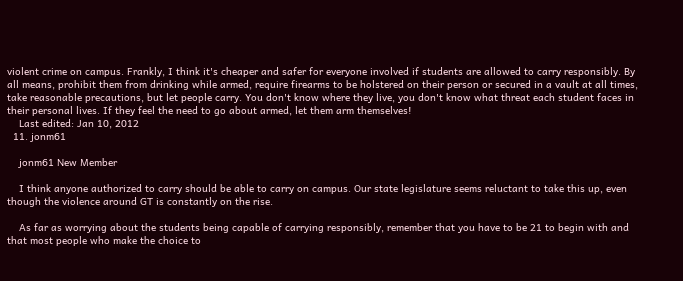violent crime on campus. Frankly, I think it's cheaper and safer for everyone involved if students are allowed to carry responsibly. By all means, prohibit them from drinking while armed, require firearms to be holstered on their person or secured in a vault at all times, take reasonable precautions, but let people carry. You don't know where they live, you don't know what threat each student faces in their personal lives. If they feel the need to go about armed, let them arm themselves!
    Last edited: Jan 10, 2012
  11. jonm61

    jonm61 New Member

    I think anyone authorized to carry should be able to carry on campus. Our state legislature seems reluctant to take this up, even though the violence around GT is constantly on the rise.

    As far as worrying about the students being capable of carrying responsibly, remember that you have to be 21 to begin with and that most people who make the choice to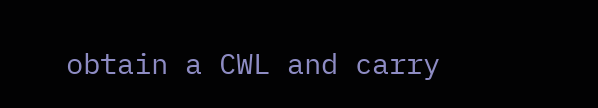obtain a CWL and carry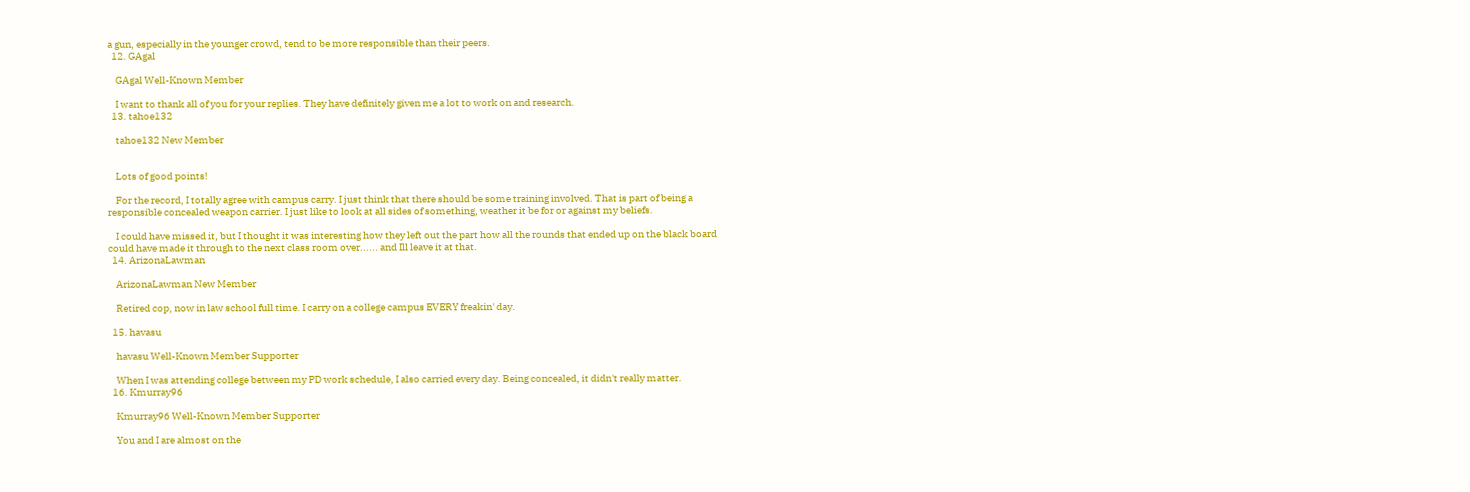a gun, especially in the younger crowd, tend to be more responsible than their peers.
  12. GAgal

    GAgal Well-Known Member

    I want to thank all of you for your replies. They have definitely given me a lot to work on and research.
  13. tahoe132

    tahoe132 New Member


    Lots of good points!

    For the record, I totally agree with campus carry. I just think that there should be some training involved. That is part of being a responsible concealed weapon carrier. I just like to look at all sides of something, weather it be for or against my beliefs.

    I could have missed it, but I thought it was interesting how they left out the part how all the rounds that ended up on the black board could have made it through to the next class room over...... and Ill leave it at that.
  14. ArizonaLawman

    ArizonaLawman New Member

    Retired cop, now in law school full time. I carry on a college campus EVERY freakin' day.

  15. havasu

    havasu Well-Known Member Supporter

    When I was attending college between my PD work schedule, I also carried every day. Being concealed, it didn't really matter.
  16. Kmurray96

    Kmurray96 Well-Known Member Supporter

    You and I are almost on the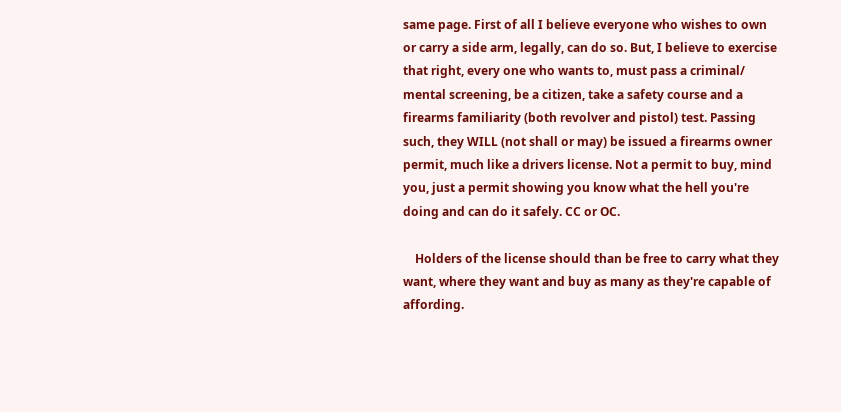same page. First of all I believe everyone who wishes to own or carry a side arm, legally, can do so. But, I believe to exercise that right, every one who wants to, must pass a criminal/ mental screening, be a citizen, take a safety course and a firearms familiarity (both revolver and pistol) test. Passing such, they WILL (not shall or may) be issued a firearms owner permit, much like a drivers license. Not a permit to buy, mind you, just a permit showing you know what the hell you're doing and can do it safely. CC or OC.

    Holders of the license should than be free to carry what they want, where they want and buy as many as they're capable of affording.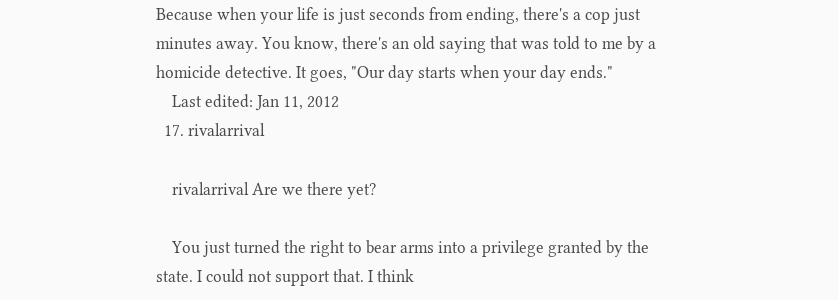Because when your life is just seconds from ending, there's a cop just minutes away. You know, there's an old saying that was told to me by a homicide detective. It goes, "Our day starts when your day ends."
    Last edited: Jan 11, 2012
  17. rivalarrival

    rivalarrival Are we there yet?

    You just turned the right to bear arms into a privilege granted by the state. I could not support that. I think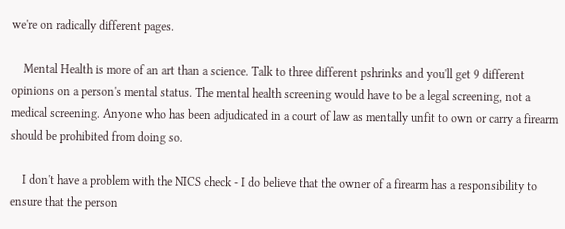we're on radically different pages.

    Mental Health is more of an art than a science. Talk to three different pshrinks and you'll get 9 different opinions on a person's mental status. The mental health screening would have to be a legal screening, not a medical screening. Anyone who has been adjudicated in a court of law as mentally unfit to own or carry a firearm should be prohibited from doing so.

    I don't have a problem with the NICS check - I do believe that the owner of a firearm has a responsibility to ensure that the person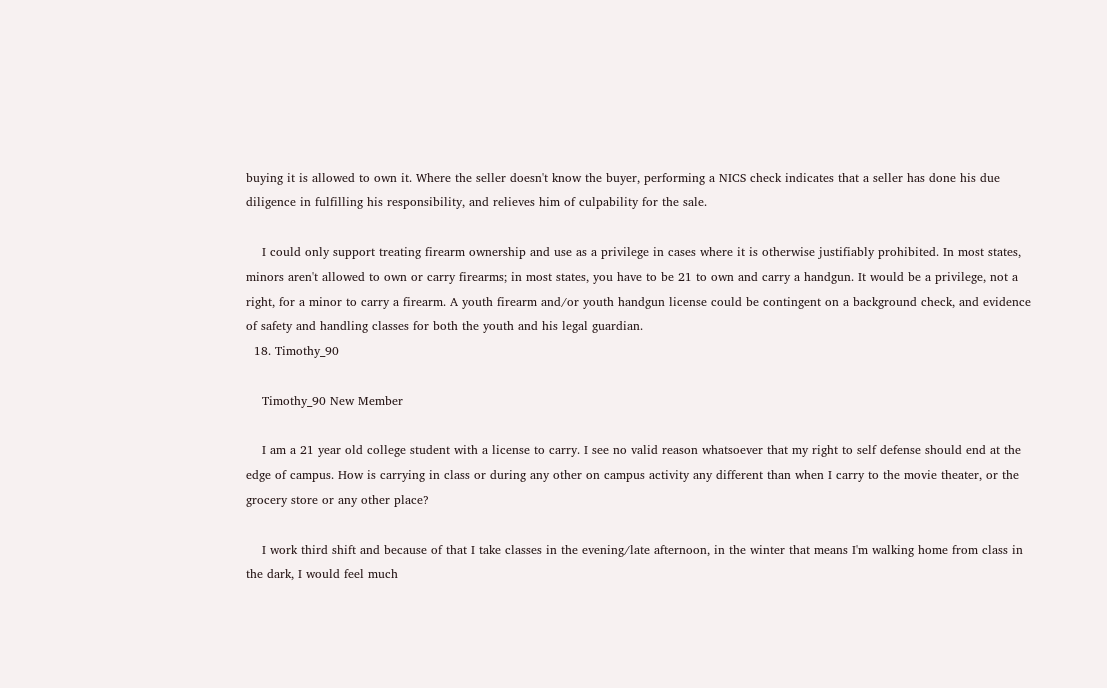buying it is allowed to own it. Where the seller doesn't know the buyer, performing a NICS check indicates that a seller has done his due diligence in fulfilling his responsibility, and relieves him of culpability for the sale.

    I could only support treating firearm ownership and use as a privilege in cases where it is otherwise justifiably prohibited. In most states, minors aren't allowed to own or carry firearms; in most states, you have to be 21 to own and carry a handgun. It would be a privilege, not a right, for a minor to carry a firearm. A youth firearm and/or youth handgun license could be contingent on a background check, and evidence of safety and handling classes for both the youth and his legal guardian.
  18. Timothy_90

    Timothy_90 New Member

    I am a 21 year old college student with a license to carry. I see no valid reason whatsoever that my right to self defense should end at the edge of campus. How is carrying in class or during any other on campus activity any different than when I carry to the movie theater, or the grocery store or any other place?

    I work third shift and because of that I take classes in the evening/late afternoon, in the winter that means I'm walking home from class in the dark, I would feel much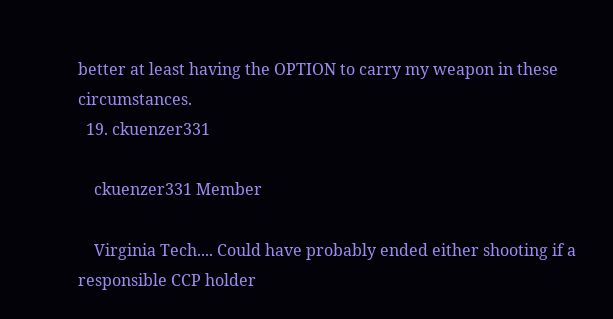better at least having the OPTION to carry my weapon in these circumstances.
  19. ckuenzer331

    ckuenzer331 Member

    Virginia Tech.... Could have probably ended either shooting if a responsible CCP holder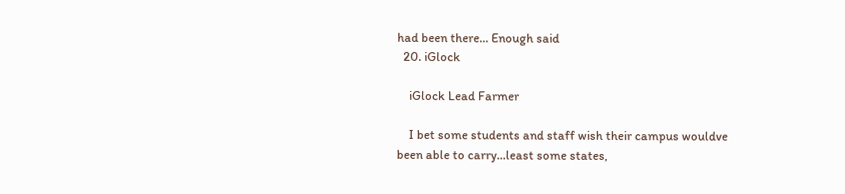had been there... Enough said
  20. iGlock

    iGlock Lead Farmer

    I bet some students and staff wish their campus wouldve been able to carry...least some states,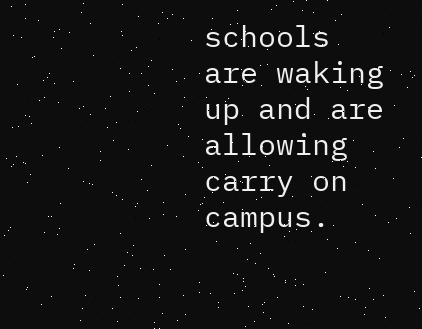schools are waking up and are allowing carry on campus.